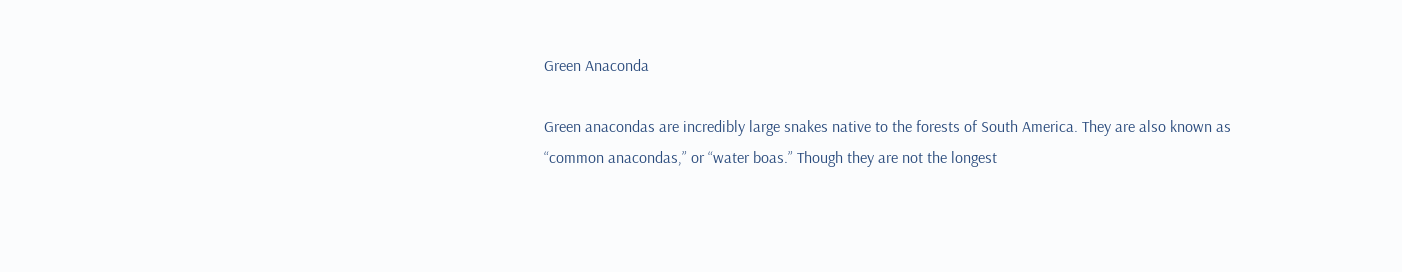Green Anaconda

Green anacondas are incredibly large snakes native to the forests of South America. They are also known as “common anacondas,” or “water boas.” Though they are not the longest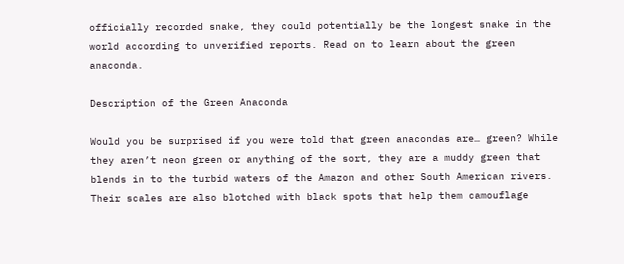officially recorded snake, they could potentially be the longest snake in the world according to unverified reports. Read on to learn about the green anaconda.

Description of the Green Anaconda

Would you be surprised if you were told that green anacondas are… green? While they aren’t neon green or anything of the sort, they are a muddy green that blends in to the turbid waters of the Amazon and other South American rivers. Their scales are also blotched with black spots that help them camouflage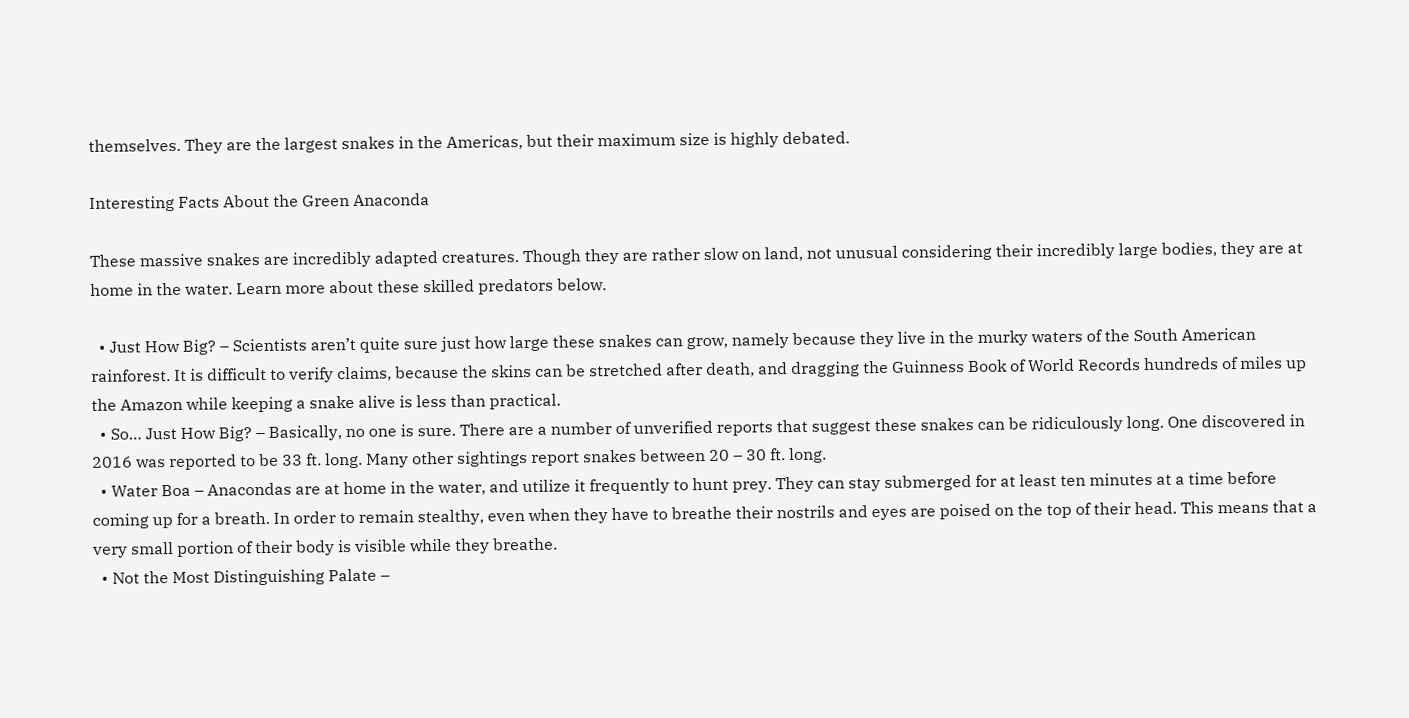themselves. They are the largest snakes in the Americas, but their maximum size is highly debated.

Interesting Facts About the Green Anaconda

These massive snakes are incredibly adapted creatures. Though they are rather slow on land, not unusual considering their incredibly large bodies, they are at home in the water. Learn more about these skilled predators below.

  • Just How Big? – Scientists aren’t quite sure just how large these snakes can grow, namely because they live in the murky waters of the South American rainforest. It is difficult to verify claims, because the skins can be stretched after death, and dragging the Guinness Book of World Records hundreds of miles up the Amazon while keeping a snake alive is less than practical.
  • So… Just How Big? – Basically, no one is sure. There are a number of unverified reports that suggest these snakes can be ridiculously long. One discovered in 2016 was reported to be 33 ft. long. Many other sightings report snakes between 20 – 30 ft. long.
  • Water Boa – Anacondas are at home in the water, and utilize it frequently to hunt prey. They can stay submerged for at least ten minutes at a time before coming up for a breath. In order to remain stealthy, even when they have to breathe their nostrils and eyes are poised on the top of their head. This means that a very small portion of their body is visible while they breathe.
  • Not the Most Distinguishing Palate –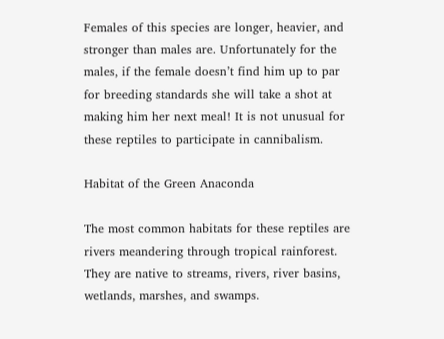Females of this species are longer, heavier, and stronger than males are. Unfortunately for the males, if the female doesn’t find him up to par for breeding standards she will take a shot at making him her next meal! It is not unusual for these reptiles to participate in cannibalism.

Habitat of the Green Anaconda

The most common habitats for these reptiles are rivers meandering through tropical rainforest. They are native to streams, rivers, river basins, wetlands, marshes, and swamps.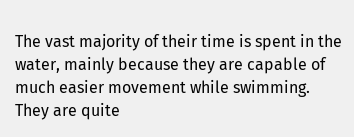The vast majority of their time is spent in the water, mainly because they are capable of much easier movement while swimming. They are quite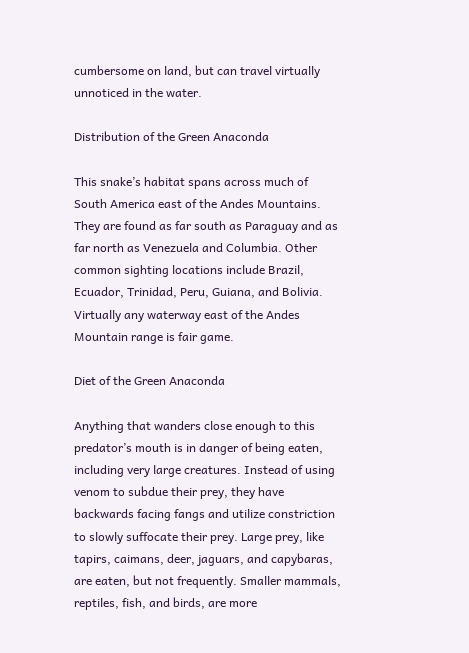cumbersome on land, but can travel virtually unnoticed in the water.

Distribution of the Green Anaconda

This snake’s habitat spans across much of South America east of the Andes Mountains. They are found as far south as Paraguay and as far north as Venezuela and Columbia. Other common sighting locations include Brazil, Ecuador, Trinidad, Peru, Guiana, and Bolivia. Virtually any waterway east of the Andes Mountain range is fair game.

Diet of the Green Anaconda

Anything that wanders close enough to this predator’s mouth is in danger of being eaten, including very large creatures. Instead of using venom to subdue their prey, they have backwards facing fangs and utilize constriction to slowly suffocate their prey. Large prey, like tapirs, caimans, deer, jaguars, and capybaras, are eaten, but not frequently. Smaller mammals, reptiles, fish, and birds, are more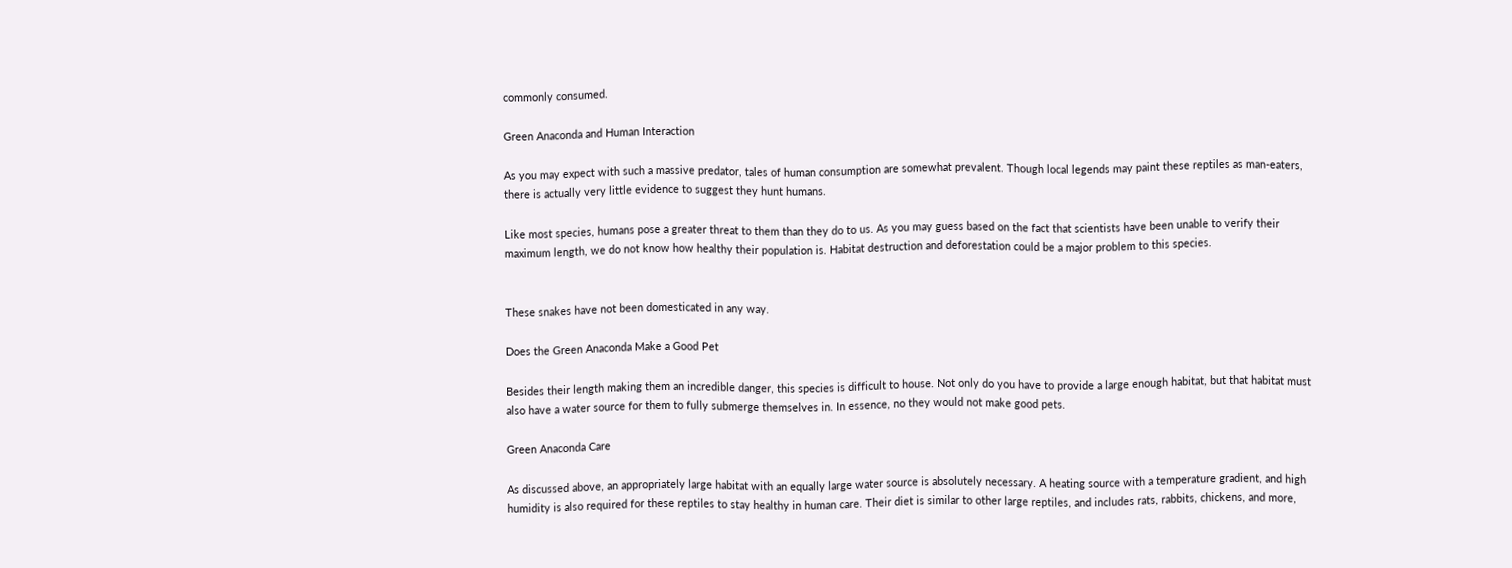commonly consumed.

Green Anaconda and Human Interaction

As you may expect with such a massive predator, tales of human consumption are somewhat prevalent. Though local legends may paint these reptiles as man-eaters, there is actually very little evidence to suggest they hunt humans.

Like most species, humans pose a greater threat to them than they do to us. As you may guess based on the fact that scientists have been unable to verify their maximum length, we do not know how healthy their population is. Habitat destruction and deforestation could be a major problem to this species.


These snakes have not been domesticated in any way.

Does the Green Anaconda Make a Good Pet

Besides their length making them an incredible danger, this species is difficult to house. Not only do you have to provide a large enough habitat, but that habitat must also have a water source for them to fully submerge themselves in. In essence, no they would not make good pets.

Green Anaconda Care

As discussed above, an appropriately large habitat with an equally large water source is absolutely necessary. A heating source with a temperature gradient, and high humidity is also required for these reptiles to stay healthy in human care. Their diet is similar to other large reptiles, and includes rats, rabbits, chickens, and more,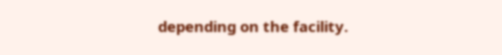depending on the facility.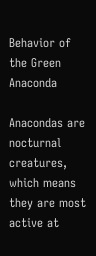Behavior of the Green Anaconda

Anacondas are nocturnal creatures, which means they are most active at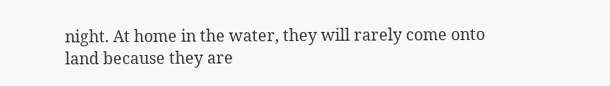night. At home in the water, they will rarely come onto land because they are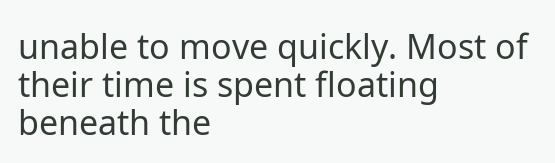unable to move quickly. Most of their time is spent floating beneath the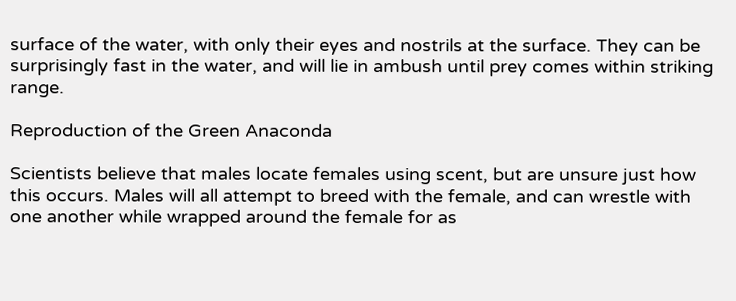surface of the water, with only their eyes and nostrils at the surface. They can be surprisingly fast in the water, and will lie in ambush until prey comes within striking range.

Reproduction of the Green Anaconda

Scientists believe that males locate females using scent, but are unsure just how this occurs. Males will all attempt to breed with the female, and can wrestle with one another while wrapped around the female for as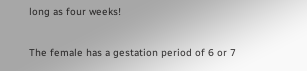long as four weeks!

The female has a gestation period of 6 or 7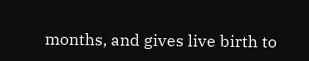months, and gives live birth to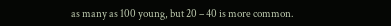as many as 100 young, but 20 – 40 is more common.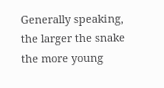Generally speaking, the larger the snake the more young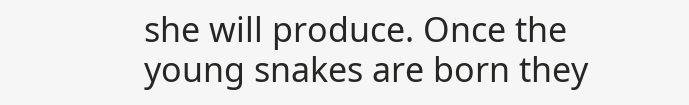she will produce. Once the young snakes are born they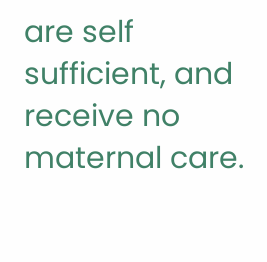are self sufficient, and receive no maternal care.